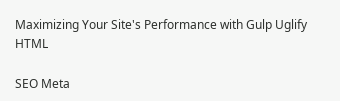Maximizing Your Site's Performance with Gulp Uglify HTML

SEO Meta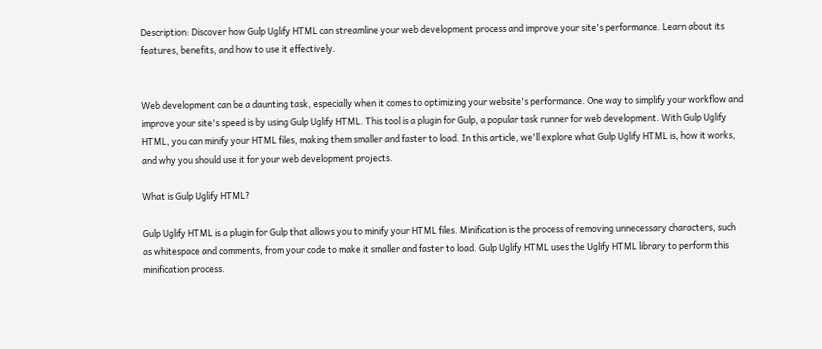Description: Discover how Gulp Uglify HTML can streamline your web development process and improve your site's performance. Learn about its features, benefits, and how to use it effectively.


Web development can be a daunting task, especially when it comes to optimizing your website's performance. One way to simplify your workflow and improve your site's speed is by using Gulp Uglify HTML. This tool is a plugin for Gulp, a popular task runner for web development. With Gulp Uglify HTML, you can minify your HTML files, making them smaller and faster to load. In this article, we'll explore what Gulp Uglify HTML is, how it works, and why you should use it for your web development projects.

What is Gulp Uglify HTML?

Gulp Uglify HTML is a plugin for Gulp that allows you to minify your HTML files. Minification is the process of removing unnecessary characters, such as whitespace and comments, from your code to make it smaller and faster to load. Gulp Uglify HTML uses the Uglify HTML library to perform this minification process.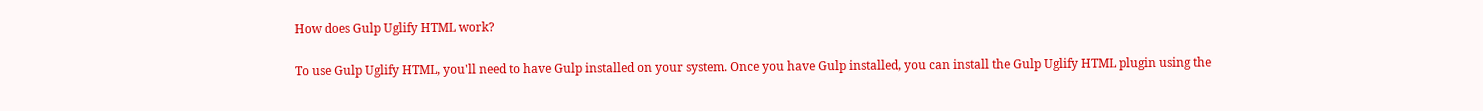How does Gulp Uglify HTML work?

To use Gulp Uglify HTML, you'll need to have Gulp installed on your system. Once you have Gulp installed, you can install the Gulp Uglify HTML plugin using the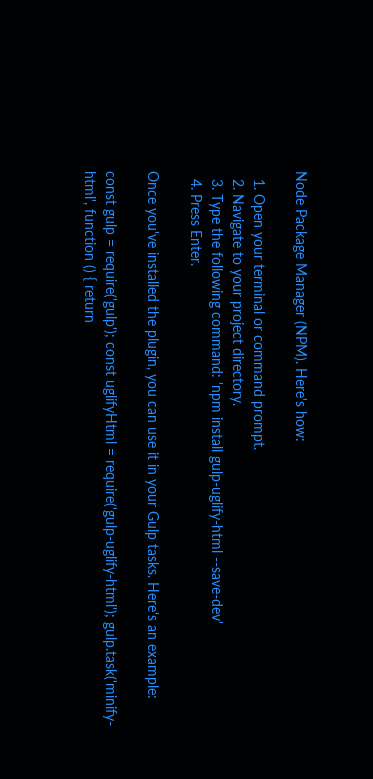Node Package Manager (NPM). Here's how:

  1. Open your terminal or command prompt.
  2. Navigate to your project directory.
  3. Type the following command: 'npm install gulp-uglify-html --save-dev'
  4. Press Enter.

Once you've installed the plugin, you can use it in your Gulp tasks. Here's an example:

const gulp = require('gulp'); const uglifyHtml = require('gulp-uglify-html'); gulp.task('minify-html', function () { return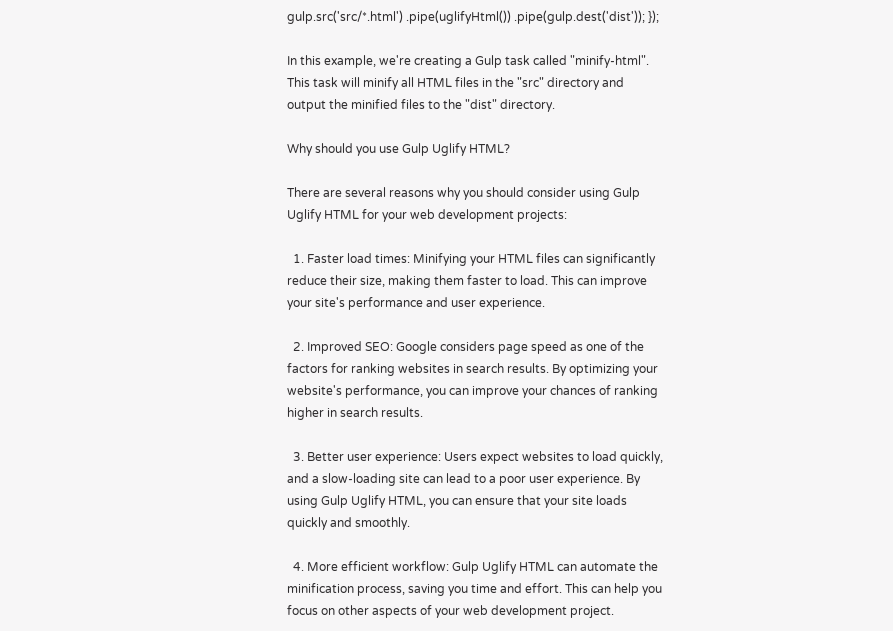gulp.src('src/*.html') .pipe(uglifyHtml()) .pipe(gulp.dest('dist')); });

In this example, we're creating a Gulp task called "minify-html". This task will minify all HTML files in the "src" directory and output the minified files to the "dist" directory.

Why should you use Gulp Uglify HTML?

There are several reasons why you should consider using Gulp Uglify HTML for your web development projects:

  1. Faster load times: Minifying your HTML files can significantly reduce their size, making them faster to load. This can improve your site's performance and user experience.

  2. Improved SEO: Google considers page speed as one of the factors for ranking websites in search results. By optimizing your website's performance, you can improve your chances of ranking higher in search results.

  3. Better user experience: Users expect websites to load quickly, and a slow-loading site can lead to a poor user experience. By using Gulp Uglify HTML, you can ensure that your site loads quickly and smoothly.

  4. More efficient workflow: Gulp Uglify HTML can automate the minification process, saving you time and effort. This can help you focus on other aspects of your web development project.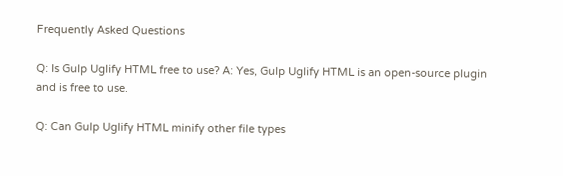Frequently Asked Questions

Q: Is Gulp Uglify HTML free to use? A: Yes, Gulp Uglify HTML is an open-source plugin and is free to use.

Q: Can Gulp Uglify HTML minify other file types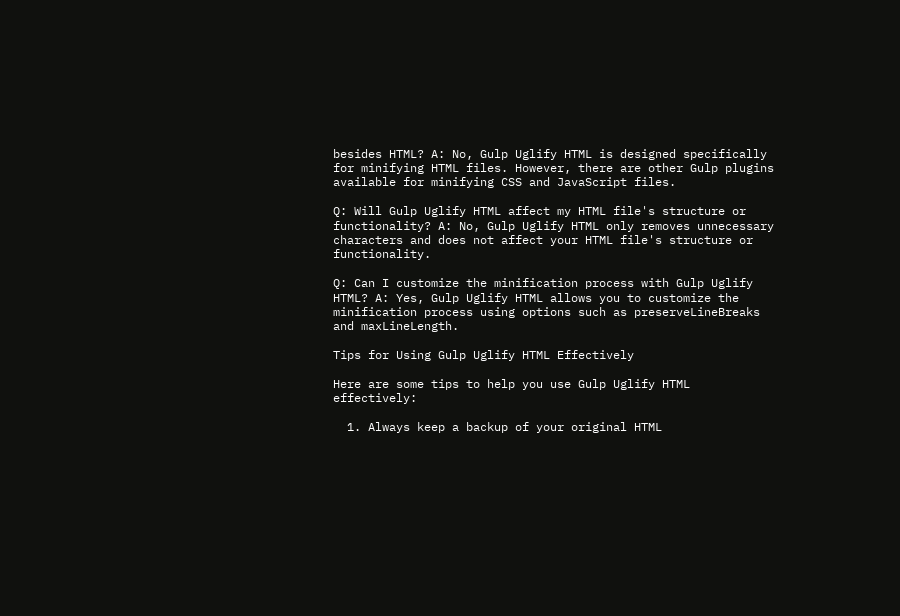besides HTML? A: No, Gulp Uglify HTML is designed specifically for minifying HTML files. However, there are other Gulp plugins available for minifying CSS and JavaScript files.

Q: Will Gulp Uglify HTML affect my HTML file's structure or functionality? A: No, Gulp Uglify HTML only removes unnecessary characters and does not affect your HTML file's structure or functionality.

Q: Can I customize the minification process with Gulp Uglify HTML? A: Yes, Gulp Uglify HTML allows you to customize the minification process using options such as preserveLineBreaks and maxLineLength.

Tips for Using Gulp Uglify HTML Effectively

Here are some tips to help you use Gulp Uglify HTML effectively:

  1. Always keep a backup of your original HTML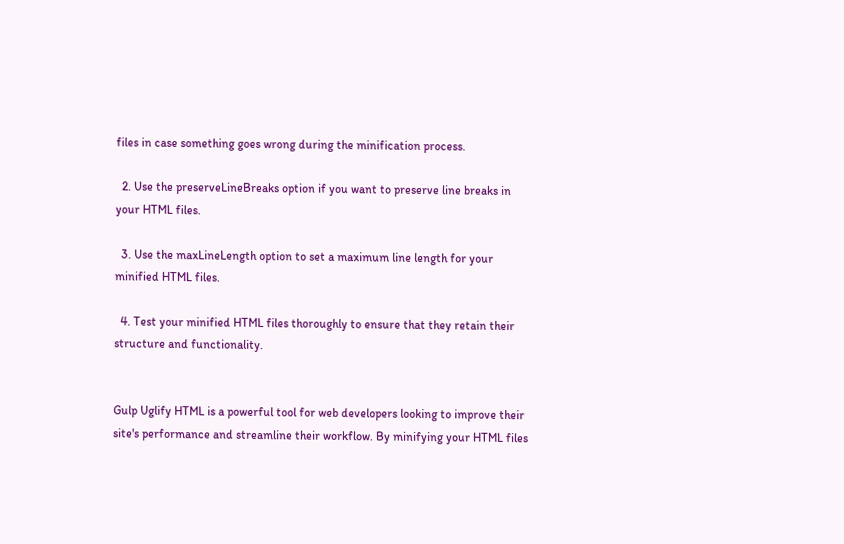files in case something goes wrong during the minification process.

  2. Use the preserveLineBreaks option if you want to preserve line breaks in your HTML files.

  3. Use the maxLineLength option to set a maximum line length for your minified HTML files.

  4. Test your minified HTML files thoroughly to ensure that they retain their structure and functionality.


Gulp Uglify HTML is a powerful tool for web developers looking to improve their site's performance and streamline their workflow. By minifying your HTML files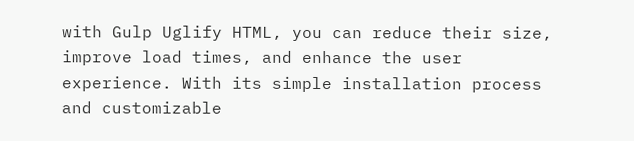with Gulp Uglify HTML, you can reduce their size, improve load times, and enhance the user experience. With its simple installation process and customizable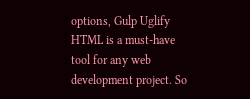options, Gulp Uglify HTML is a must-have tool for any web development project. So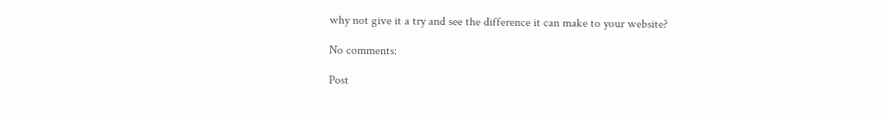why not give it a try and see the difference it can make to your website?

No comments:

Post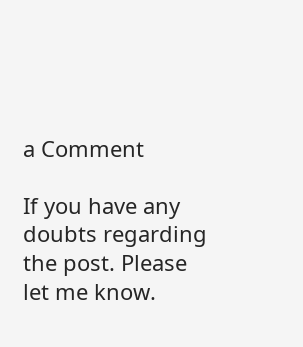a Comment

If you have any doubts regarding the post. Please let me know.